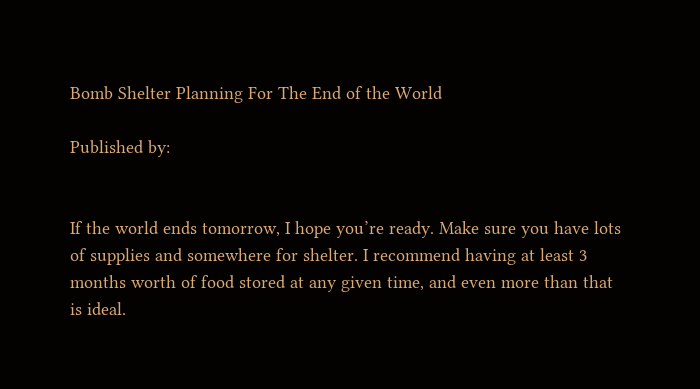Bomb Shelter Planning For The End of the World

Published by:


If the world ends tomorrow, I hope you’re ready. Make sure you have lots of supplies and somewhere for shelter. I recommend having at least 3 months worth of food stored at any given time, and even more than that is ideal.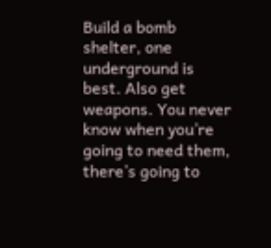Build a bomb shelter, one underground is best. Also get weapons. You never know when you’re going to need them, there’s going to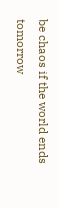be chaos if the world ends tomorrow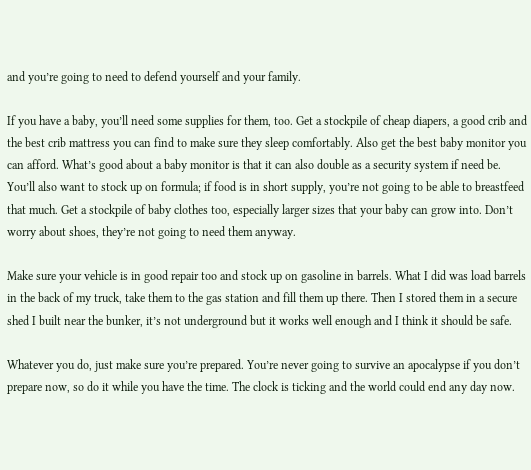and you’re going to need to defend yourself and your family.

If you have a baby, you’ll need some supplies for them, too. Get a stockpile of cheap diapers, a good crib and the best crib mattress you can find to make sure they sleep comfortably. Also get the best baby monitor you can afford. What’s good about a baby monitor is that it can also double as a security system if need be. You’ll also want to stock up on formula; if food is in short supply, you’re not going to be able to breastfeed that much. Get a stockpile of baby clothes too, especially larger sizes that your baby can grow into. Don’t worry about shoes, they’re not going to need them anyway.

Make sure your vehicle is in good repair too and stock up on gasoline in barrels. What I did was load barrels in the back of my truck, take them to the gas station and fill them up there. Then I stored them in a secure shed I built near the bunker, it’s not underground but it works well enough and I think it should be safe.

Whatever you do, just make sure you’re prepared. You’re never going to survive an apocalypse if you don’t prepare now, so do it while you have the time. The clock is ticking and the world could end any day now.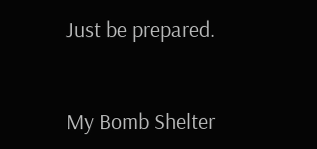Just be prepared.


My Bomb Shelter